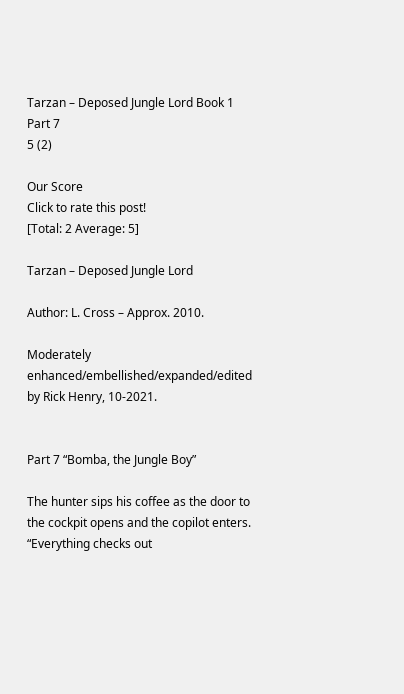Tarzan – Deposed Jungle Lord Book 1 Part 7
5 (2)

Our Score
Click to rate this post!
[Total: 2 Average: 5]

Tarzan – Deposed Jungle Lord

Author: L. Cross – Approx. 2010.

Moderately enhanced/embellished/expanded/edited by Rick Henry, 10-2021.


Part 7 “Bomba, the Jungle Boy”

The hunter sips his coffee as the door to the cockpit opens and the copilot enters. “Everything checks out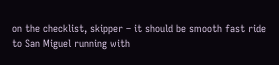on the checklist, skipper – it should be smooth fast ride to San Miguel running with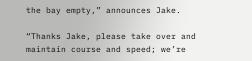the bay empty,” announces Jake.

“Thanks Jake, please take over and maintain course and speed; we’re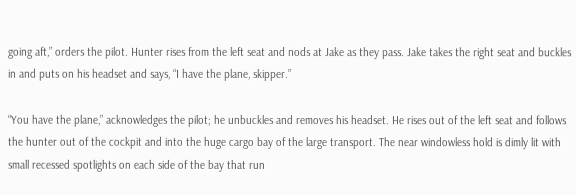going aft,” orders the pilot. Hunter rises from the left seat and nods at Jake as they pass. Jake takes the right seat and buckles in and puts on his headset and says, “I have the plane, skipper.”

“You have the plane,” acknowledges the pilot; he unbuckles and removes his headset. He rises out of the left seat and follows the hunter out of the cockpit and into the huge cargo bay of the large transport. The near windowless hold is dimly lit with small recessed spotlights on each side of the bay that run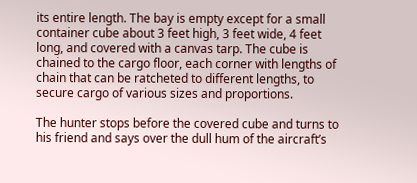its entire length. The bay is empty except for a small container cube about 3 feet high, 3 feet wide, 4 feet long, and covered with a canvas tarp. The cube is chained to the cargo floor, each corner with lengths of chain that can be ratcheted to different lengths, to secure cargo of various sizes and proportions.

The hunter stops before the covered cube and turns to his friend and says over the dull hum of the aircraft’s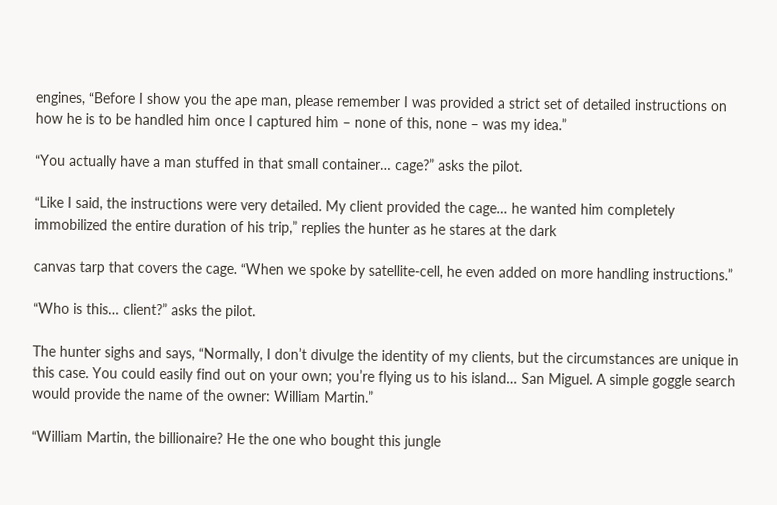engines, “Before I show you the ape man, please remember I was provided a strict set of detailed instructions on how he is to be handled him once I captured him – none of this, none – was my idea.”

“You actually have a man stuffed in that small container… cage?” asks the pilot.

“Like I said, the instructions were very detailed. My client provided the cage… he wanted him completely immobilized the entire duration of his trip,” replies the hunter as he stares at the dark

canvas tarp that covers the cage. “When we spoke by satellite-cell, he even added on more handling instructions.”

“Who is this… client?” asks the pilot.

The hunter sighs and says, “Normally, I don’t divulge the identity of my clients, but the circumstances are unique in this case. You could easily find out on your own; you’re flying us to his island… San Miguel. A simple goggle search would provide the name of the owner: William Martin.”

“William Martin, the billionaire? He the one who bought this jungle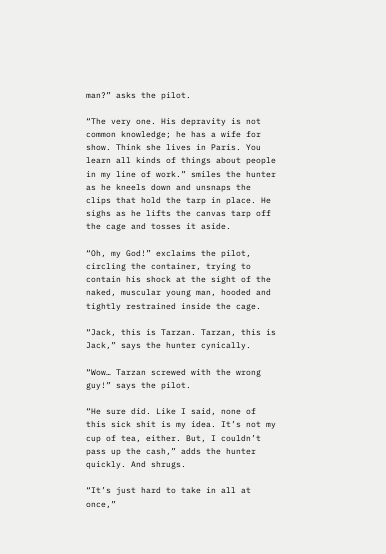man?” asks the pilot.

“The very one. His depravity is not common knowledge; he has a wife for show. Think she lives in Paris. You learn all kinds of things about people in my line of work.” smiles the hunter as he kneels down and unsnaps the clips that hold the tarp in place. He sighs as he lifts the canvas tarp off the cage and tosses it aside.

“Oh, my God!” exclaims the pilot, circling the container, trying to contain his shock at the sight of the naked, muscular young man, hooded and tightly restrained inside the cage.

“Jack, this is Tarzan. Tarzan, this is Jack,” says the hunter cynically.

“Wow… Tarzan screwed with the wrong guy!” says the pilot.

“He sure did. Like I said, none of this sick shit is my idea. It’s not my cup of tea, either. But, I couldn’t pass up the cash,” adds the hunter quickly. And shrugs.

“It’s just hard to take in all at once,”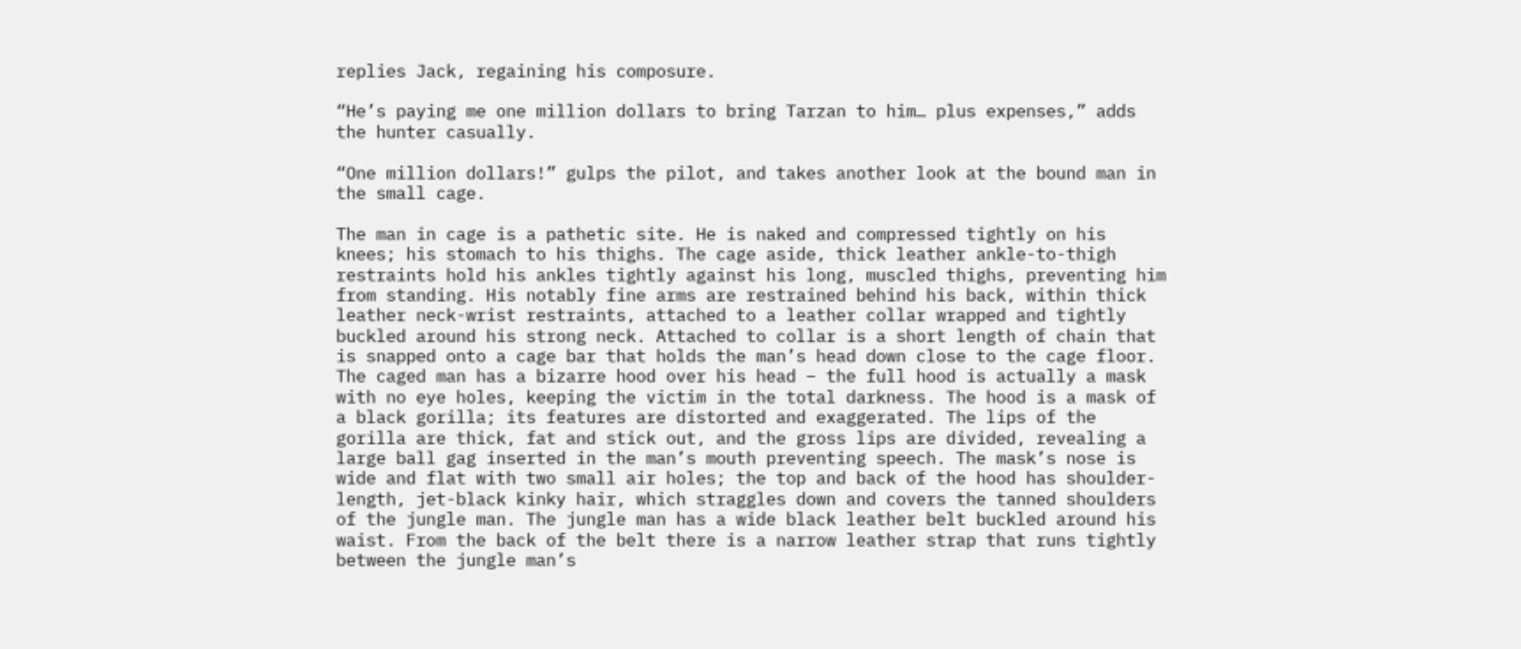replies Jack, regaining his composure.

“He’s paying me one million dollars to bring Tarzan to him… plus expenses,” adds the hunter casually.

“One million dollars!” gulps the pilot, and takes another look at the bound man in the small cage.

The man in cage is a pathetic site. He is naked and compressed tightly on his knees; his stomach to his thighs. The cage aside, thick leather ankle-to-thigh restraints hold his ankles tightly against his long, muscled thighs, preventing him from standing. His notably fine arms are restrained behind his back, within thick leather neck-wrist restraints, attached to a leather collar wrapped and tightly buckled around his strong neck. Attached to collar is a short length of chain that is snapped onto a cage bar that holds the man’s head down close to the cage floor. The caged man has a bizarre hood over his head – the full hood is actually a mask with no eye holes, keeping the victim in the total darkness. The hood is a mask of a black gorilla; its features are distorted and exaggerated. The lips of the gorilla are thick, fat and stick out, and the gross lips are divided, revealing a large ball gag inserted in the man’s mouth preventing speech. The mask’s nose is wide and flat with two small air holes; the top and back of the hood has shoulder-length, jet-black kinky hair, which straggles down and covers the tanned shoulders of the jungle man. The jungle man has a wide black leather belt buckled around his waist. From the back of the belt there is a narrow leather strap that runs tightly between the jungle man’s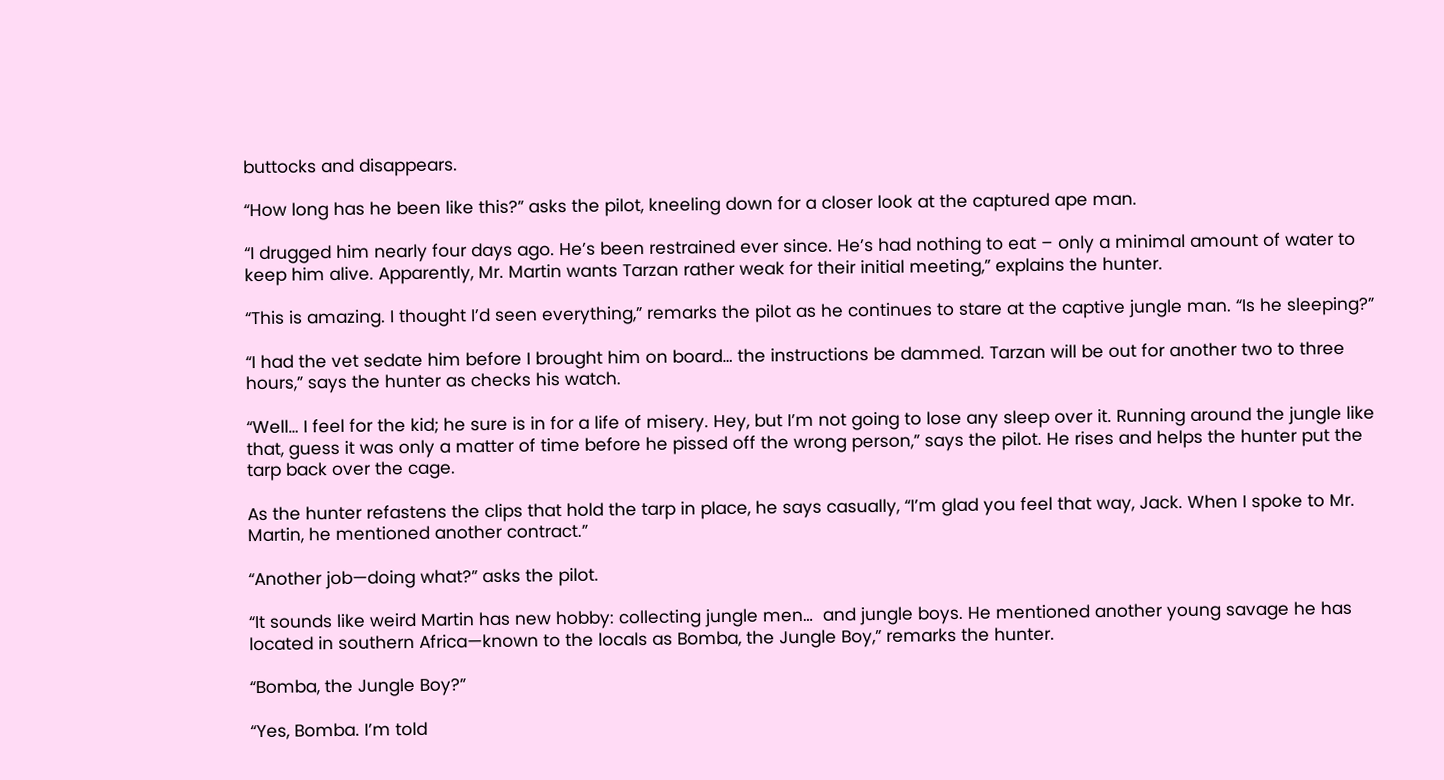buttocks and disappears.

“How long has he been like this?” asks the pilot, kneeling down for a closer look at the captured ape man.

“I drugged him nearly four days ago. He’s been restrained ever since. He’s had nothing to eat – only a minimal amount of water to keep him alive. Apparently, Mr. Martin wants Tarzan rather weak for their initial meeting,” explains the hunter.

“This is amazing. I thought I’d seen everything,” remarks the pilot as he continues to stare at the captive jungle man. “Is he sleeping?”

“I had the vet sedate him before I brought him on board… the instructions be dammed. Tarzan will be out for another two to three hours,” says the hunter as checks his watch.

“Well… I feel for the kid; he sure is in for a life of misery. Hey, but I’m not going to lose any sleep over it. Running around the jungle like that, guess it was only a matter of time before he pissed off the wrong person,” says the pilot. He rises and helps the hunter put the tarp back over the cage.

As the hunter refastens the clips that hold the tarp in place, he says casually, “I’m glad you feel that way, Jack. When I spoke to Mr. Martin, he mentioned another contract.”

“Another job—doing what?” asks the pilot.

“It sounds like weird Martin has new hobby: collecting jungle men…  and jungle boys. He mentioned another young savage he has located in southern Africa—known to the locals as Bomba, the Jungle Boy,” remarks the hunter.

“Bomba, the Jungle Boy?”

“Yes, Bomba. I’m told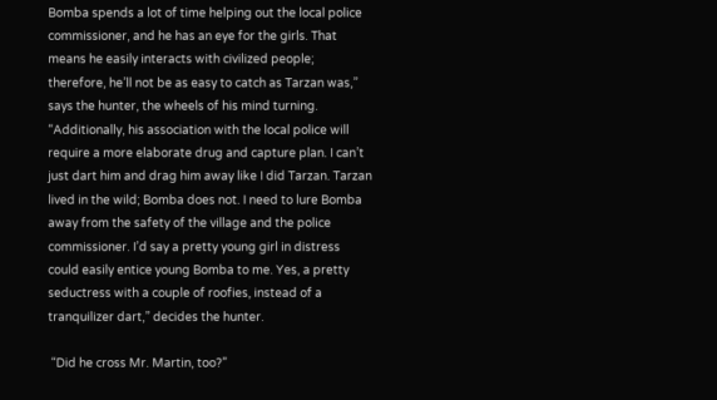Bomba spends a lot of time helping out the local police commissioner, and he has an eye for the girls. That means he easily interacts with civilized people; therefore, he’ll not be as easy to catch as Tarzan was,” says the hunter, the wheels of his mind turning. “Additionally, his association with the local police will require a more elaborate drug and capture plan. I can’t just dart him and drag him away like I did Tarzan. Tarzan lived in the wild; Bomba does not. I need to lure Bomba away from the safety of the village and the police commissioner. I’d say a pretty young girl in distress could easily entice young Bomba to me. Yes, a pretty seductress with a couple of roofies, instead of a tranquilizer dart,” decides the hunter.

 “Did he cross Mr. Martin, too?”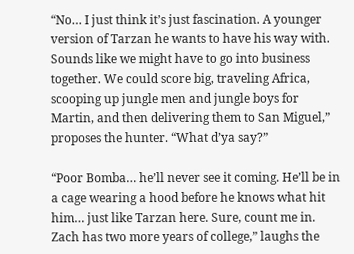“No… I just think it’s just fascination. A younger version of Tarzan he wants to have his way with. Sounds like we might have to go into business together. We could score big, traveling Africa, scooping up jungle men and jungle boys for Martin, and then delivering them to San Miguel,” proposes the hunter. “What d’ya say?”

“Poor Bomba… he’ll never see it coming. He’ll be in a cage wearing a hood before he knows what hit him… just like Tarzan here. Sure, count me in. Zach has two more years of college,” laughs the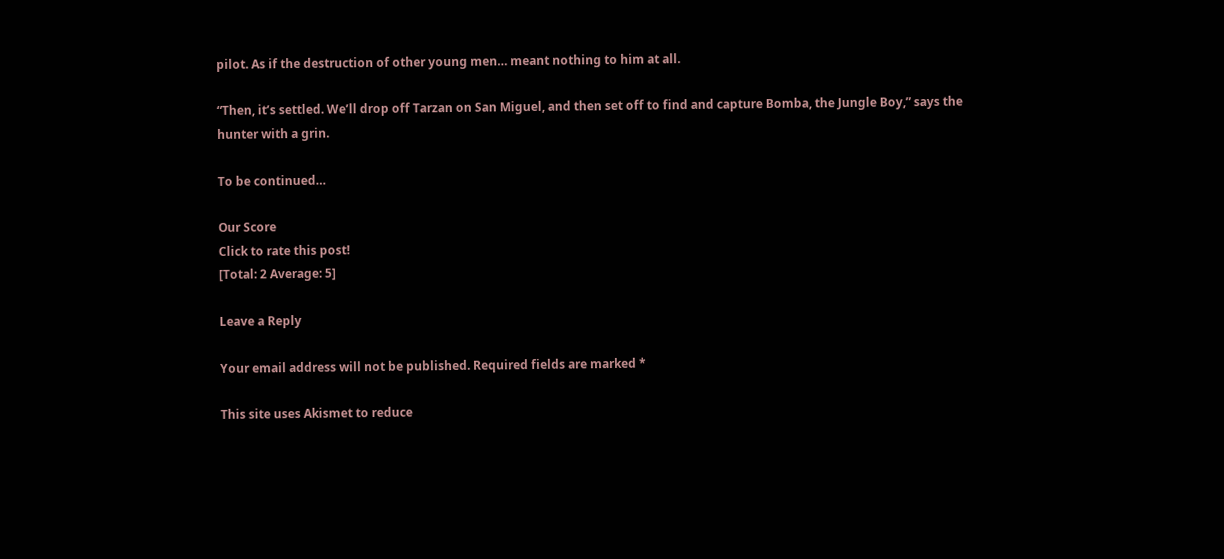pilot. As if the destruction of other young men… meant nothing to him at all.

“Then, it’s settled. We’ll drop off Tarzan on San Miguel, and then set off to find and capture Bomba, the Jungle Boy,” says the hunter with a grin.

To be continued…

Our Score
Click to rate this post!
[Total: 2 Average: 5]

Leave a Reply

Your email address will not be published. Required fields are marked *

This site uses Akismet to reduce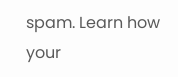spam. Learn how your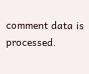comment data is processed.